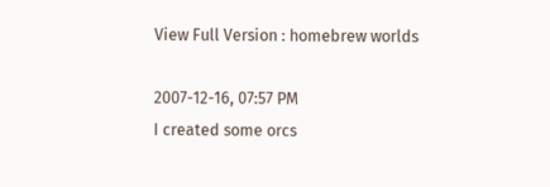View Full Version : homebrew worlds

2007-12-16, 07:57 PM
I created some orcs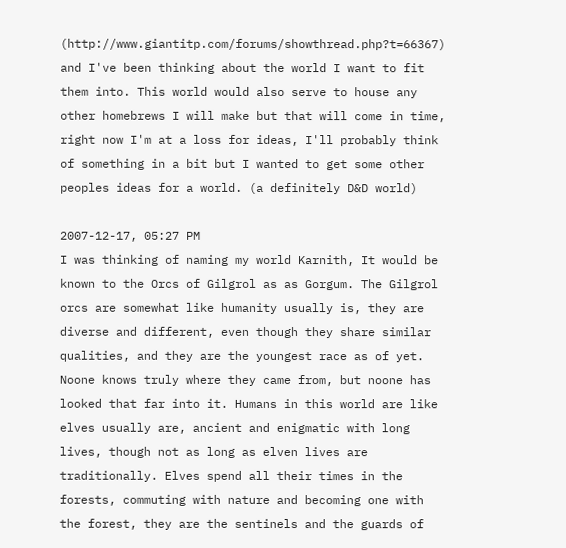(http://www.giantitp.com/forums/showthread.php?t=66367) and I've been thinking about the world I want to fit them into. This world would also serve to house any other homebrews I will make but that will come in time, right now I'm at a loss for ideas, I'll probably think of something in a bit but I wanted to get some other peoples ideas for a world. (a definitely D&D world)

2007-12-17, 05:27 PM
I was thinking of naming my world Karnith, It would be known to the Orcs of Gilgrol as as Gorgum. The Gilgrol orcs are somewhat like humanity usually is, they are diverse and different, even though they share similar qualities, and they are the youngest race as of yet. Noone knows truly where they came from, but noone has looked that far into it. Humans in this world are like elves usually are, ancient and enigmatic with long lives, though not as long as elven lives are traditionally. Elves spend all their times in the forests, commuting with nature and becoming one with the forest, they are the sentinels and the guards of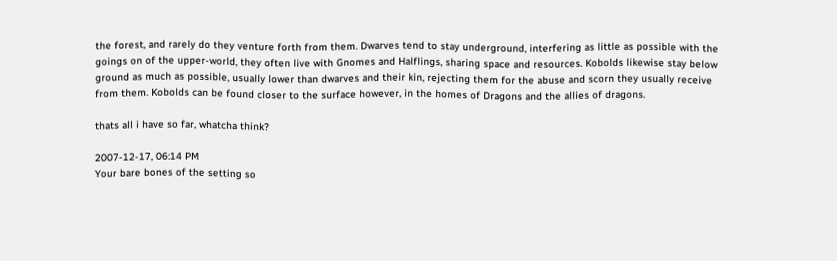the forest, and rarely do they venture forth from them. Dwarves tend to stay underground, interfering as little as possible with the goings on of the upper-world, they often live with Gnomes and Halflings, sharing space and resources. Kobolds likewise stay below ground as much as possible, usually lower than dwarves and their kin, rejecting them for the abuse and scorn they usually receive from them. Kobolds can be found closer to the surface however, in the homes of Dragons and the allies of dragons.

thats all i have so far, whatcha think?

2007-12-17, 06:14 PM
Your bare bones of the setting so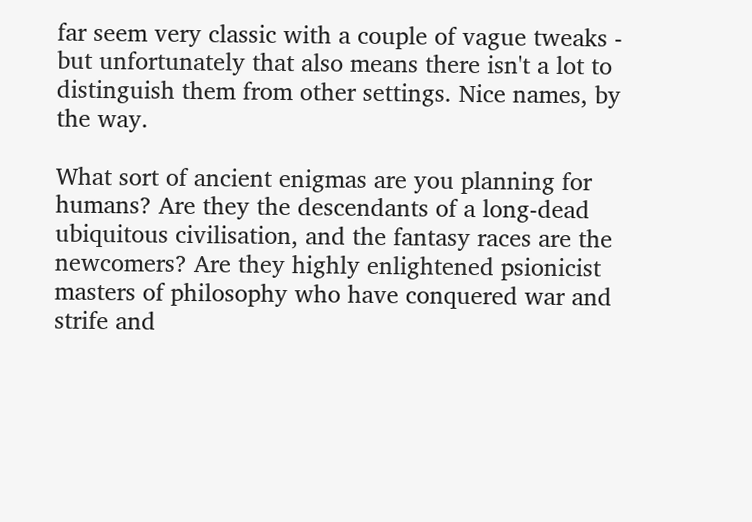far seem very classic with a couple of vague tweaks - but unfortunately that also means there isn't a lot to distinguish them from other settings. Nice names, by the way.

What sort of ancient enigmas are you planning for humans? Are they the descendants of a long-dead ubiquitous civilisation, and the fantasy races are the newcomers? Are they highly enlightened psionicist masters of philosophy who have conquered war and strife and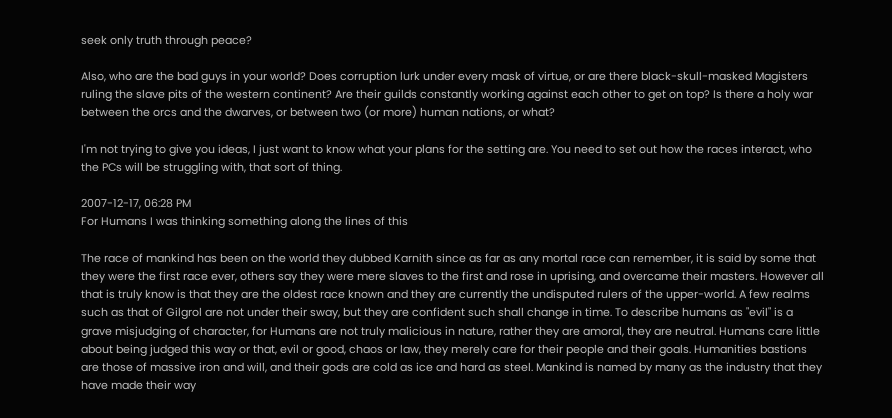seek only truth through peace?

Also, who are the bad guys in your world? Does corruption lurk under every mask of virtue, or are there black-skull-masked Magisters ruling the slave pits of the western continent? Are their guilds constantly working against each other to get on top? Is there a holy war between the orcs and the dwarves, or between two (or more) human nations, or what?

I'm not trying to give you ideas, I just want to know what your plans for the setting are. You need to set out how the races interact, who the PCs will be struggling with, that sort of thing.

2007-12-17, 06:28 PM
For Humans I was thinking something along the lines of this

The race of mankind has been on the world they dubbed Karnith since as far as any mortal race can remember, it is said by some that they were the first race ever, others say they were mere slaves to the first and rose in uprising, and overcame their masters. However all that is truly know is that they are the oldest race known and they are currently the undisputed rulers of the upper-world. A few realms such as that of Gilgrol are not under their sway, but they are confident such shall change in time. To describe humans as "evil" is a grave misjudging of character, for Humans are not truly malicious in nature, rather they are amoral, they are neutral. Humans care little about being judged this way or that, evil or good, chaos or law, they merely care for their people and their goals. Humanities bastions are those of massive iron and will, and their gods are cold as ice and hard as steel. Mankind is named by many as the industry that they have made their way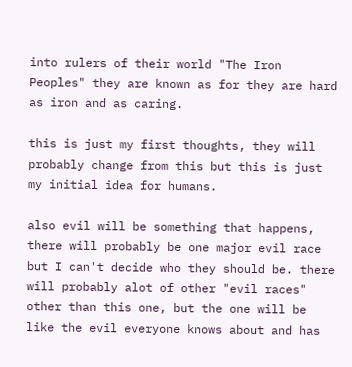into rulers of their world "The Iron Peoples" they are known as for they are hard as iron and as caring.

this is just my first thoughts, they will probably change from this but this is just my initial idea for humans.

also evil will be something that happens, there will probably be one major evil race but I can't decide who they should be. there will probably alot of other "evil races" other than this one, but the one will be like the evil everyone knows about and has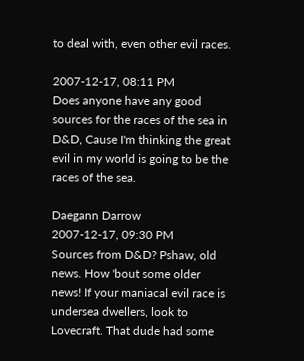to deal with, even other evil races.

2007-12-17, 08:11 PM
Does anyone have any good sources for the races of the sea in D&D, Cause I'm thinking the great evil in my world is going to be the races of the sea.

Daegann Darrow
2007-12-17, 09:30 PM
Sources from D&D? Pshaw, old news. How 'bout some older news! If your maniacal evil race is undersea dwellers, look to Lovecraft. That dude had some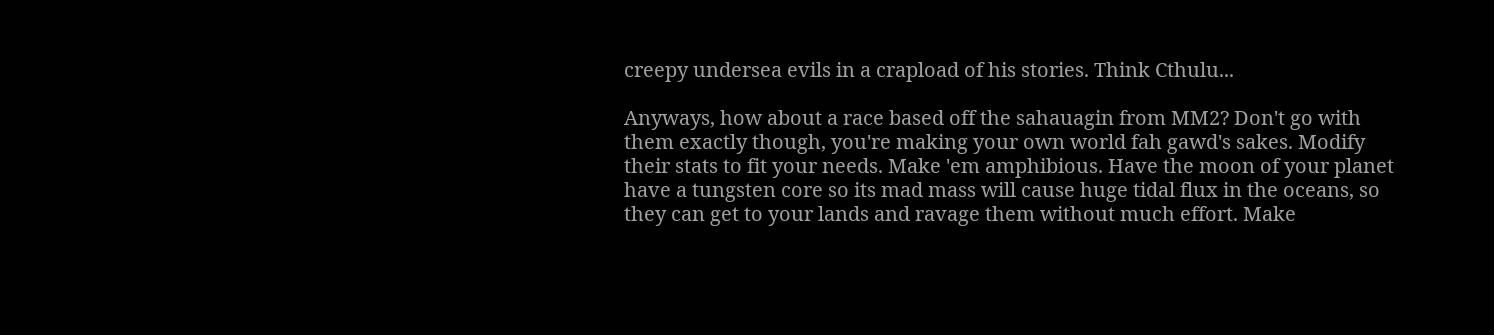creepy undersea evils in a crapload of his stories. Think Cthulu...

Anyways, how about a race based off the sahauagin from MM2? Don't go with them exactly though, you're making your own world fah gawd's sakes. Modify their stats to fit your needs. Make 'em amphibious. Have the moon of your planet have a tungsten core so its mad mass will cause huge tidal flux in the oceans, so they can get to your lands and ravage them without much effort. Make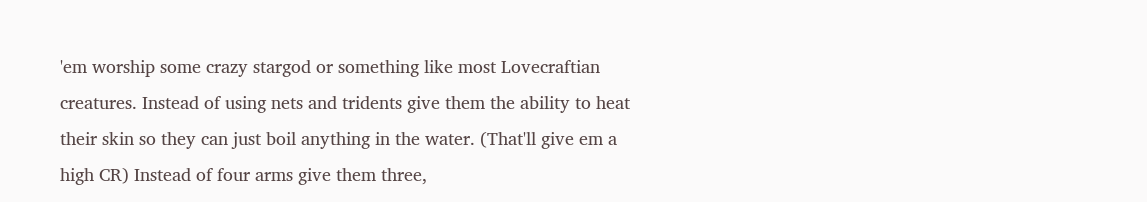'em worship some crazy stargod or something like most Lovecraftian creatures. Instead of using nets and tridents give them the ability to heat their skin so they can just boil anything in the water. (That'll give em a high CR) Instead of four arms give them three,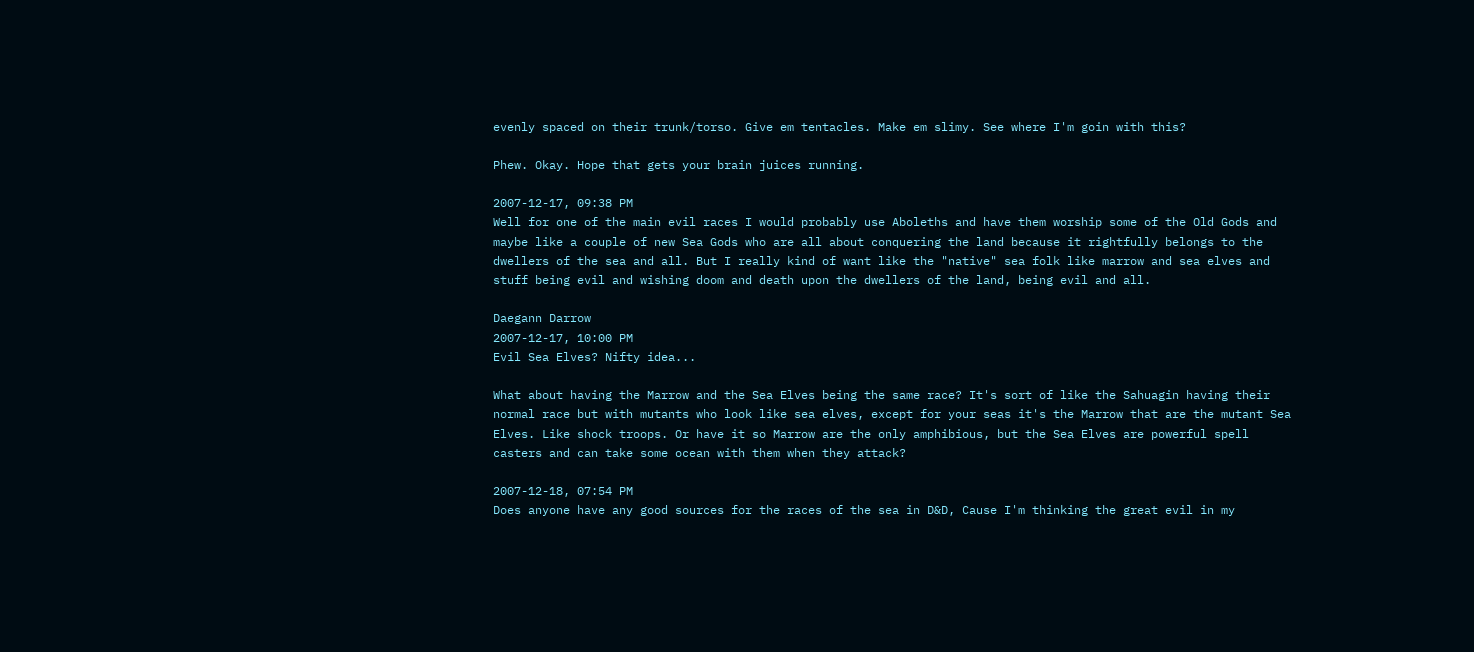evenly spaced on their trunk/torso. Give em tentacles. Make em slimy. See where I'm goin with this?

Phew. Okay. Hope that gets your brain juices running.

2007-12-17, 09:38 PM
Well for one of the main evil races I would probably use Aboleths and have them worship some of the Old Gods and maybe like a couple of new Sea Gods who are all about conquering the land because it rightfully belongs to the dwellers of the sea and all. But I really kind of want like the "native" sea folk like marrow and sea elves and stuff being evil and wishing doom and death upon the dwellers of the land, being evil and all.

Daegann Darrow
2007-12-17, 10:00 PM
Evil Sea Elves? Nifty idea...

What about having the Marrow and the Sea Elves being the same race? It's sort of like the Sahuagin having their normal race but with mutants who look like sea elves, except for your seas it's the Marrow that are the mutant Sea Elves. Like shock troops. Or have it so Marrow are the only amphibious, but the Sea Elves are powerful spell casters and can take some ocean with them when they attack?

2007-12-18, 07:54 PM
Does anyone have any good sources for the races of the sea in D&D, Cause I'm thinking the great evil in my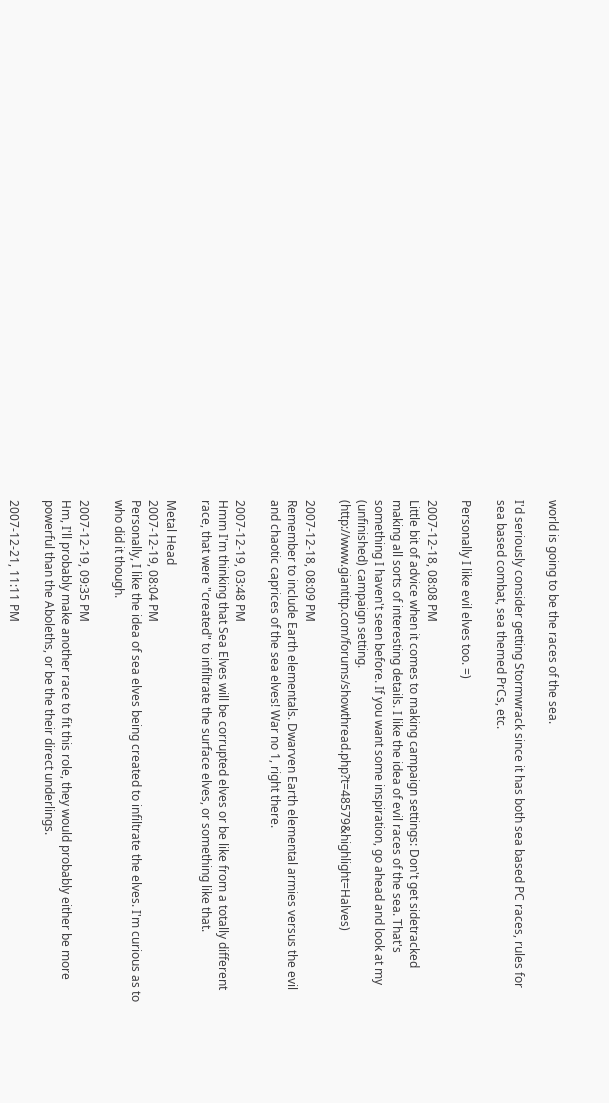world is going to be the races of the sea.

I'd seriously consider getting Stormwrack since it has both sea based PC races, rules for sea based combat, sea themed PrCs, etc.

Personally I like evil elves too. =)

2007-12-18, 08:08 PM
Little bit of advice when it comes to making campaign settings: Don't get sidetracked making all sorts of interesting details. I like the idea of evil races of the sea. That's something I haven't seen before. If you want some inspiration, go ahead and look at my (unfinished) campaign setting. (http://www.giantitp.com/forums/showthread.php?t=48579&highlight=Halves)

2007-12-18, 08:09 PM
Remember to include Earth elementals. Dwarven Earth elemental armies versus the evil and chaotic caprices of the sea elves! War no 1, right there.

2007-12-19, 03:48 PM
Hmm I'm thinking that Sea Elves will be corrupted elves or be like from a totally different race, that were "created" to infiltrate the surface elves, or something like that.

Metal Head
2007-12-19, 08:04 PM
Personally, I like the idea of sea elves being created to infiltrate the elves. I'm curious as to who did it though.

2007-12-19, 09:35 PM
Hm, I'll probably make another race to fit this role, they would probably either be more powerful than the Aboleths, or be the their direct underlings.

2007-12-21, 11:11 PM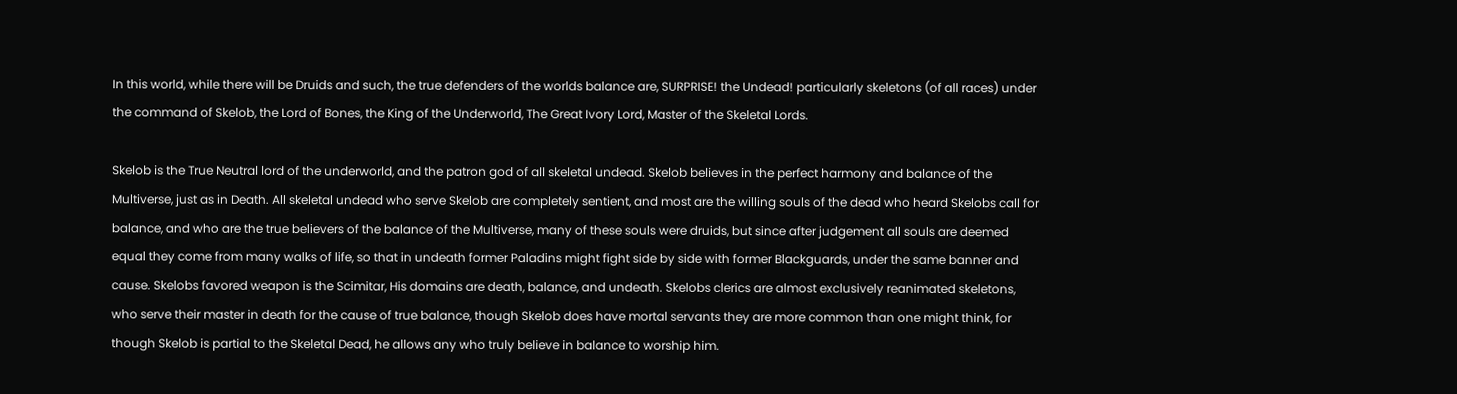In this world, while there will be Druids and such, the true defenders of the worlds balance are, SURPRISE! the Undead! particularly skeletons (of all races) under the command of Skelob, the Lord of Bones, the King of the Underworld, The Great Ivory Lord, Master of the Skeletal Lords.

Skelob is the True Neutral lord of the underworld, and the patron god of all skeletal undead. Skelob believes in the perfect harmony and balance of the Multiverse, just as in Death. All skeletal undead who serve Skelob are completely sentient, and most are the willing souls of the dead who heard Skelobs call for balance, and who are the true believers of the balance of the Multiverse, many of these souls were druids, but since after judgement all souls are deemed equal they come from many walks of life, so that in undeath former Paladins might fight side by side with former Blackguards, under the same banner and cause. Skelobs favored weapon is the Scimitar, His domains are death, balance, and undeath. Skelobs clerics are almost exclusively reanimated skeletons, who serve their master in death for the cause of true balance, though Skelob does have mortal servants they are more common than one might think, for though Skelob is partial to the Skeletal Dead, he allows any who truly believe in balance to worship him.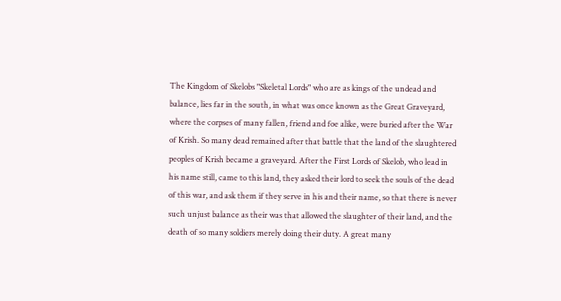The Kingdom of Skelobs "Skeletal Lords" who are as kings of the undead and balance, lies far in the south, in what was once known as the Great Graveyard, where the corpses of many fallen, friend and foe alike, were buried after the War of Krish. So many dead remained after that battle that the land of the slaughtered peoples of Krish became a graveyard. After the First Lords of Skelob, who lead in his name still, came to this land, they asked their lord to seek the souls of the dead of this war, and ask them if they serve in his and their name, so that there is never such unjust balance as their was that allowed the slaughter of their land, and the death of so many soldiers merely doing their duty. A great many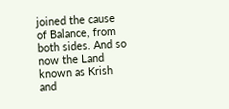joined the cause of Balance, from both sides. And so now the Land known as Krish and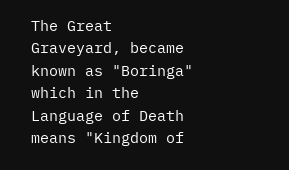The Great Graveyard, became known as "Boringa" which in the Language of Death means "Kingdom of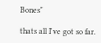Bones"

thats all I've got so far.